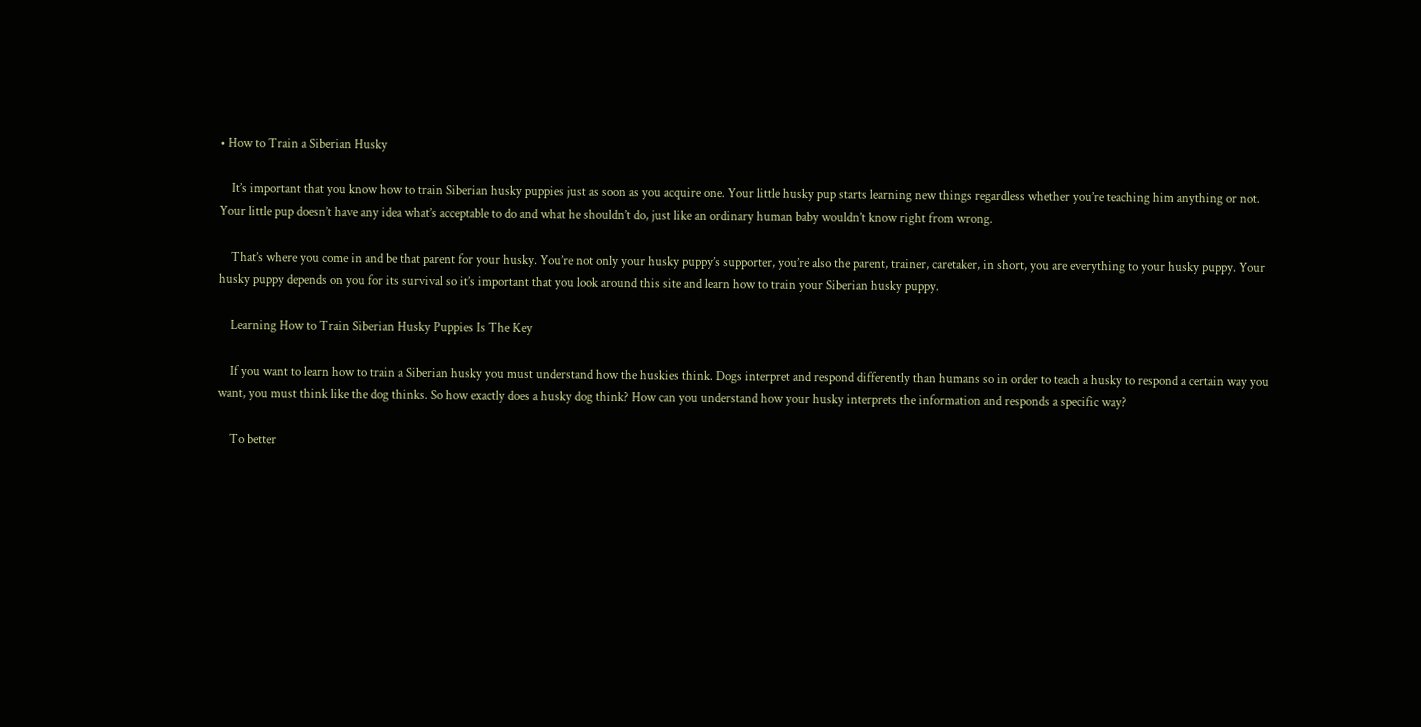• How to Train a Siberian Husky

    It’s important that you know how to train Siberian husky puppies just as soon as you acquire one. Your little husky pup starts learning new things regardless whether you’re teaching him anything or not. Your little pup doesn’t have any idea what’s acceptable to do and what he shouldn’t do, just like an ordinary human baby wouldn’t know right from wrong.

    That’s where you come in and be that parent for your husky. You’re not only your husky puppy’s supporter, you’re also the parent, trainer, caretaker, in short, you are everything to your husky puppy. Your husky puppy depends on you for its survival so it’s important that you look around this site and learn how to train your Siberian husky puppy.

    Learning How to Train Siberian Husky Puppies Is The Key

    If you want to learn how to train a Siberian husky you must understand how the huskies think. Dogs interpret and respond differently than humans so in order to teach a husky to respond a certain way you want, you must think like the dog thinks. So how exactly does a husky dog think? How can you understand how your husky interprets the information and responds a specific way?

    To better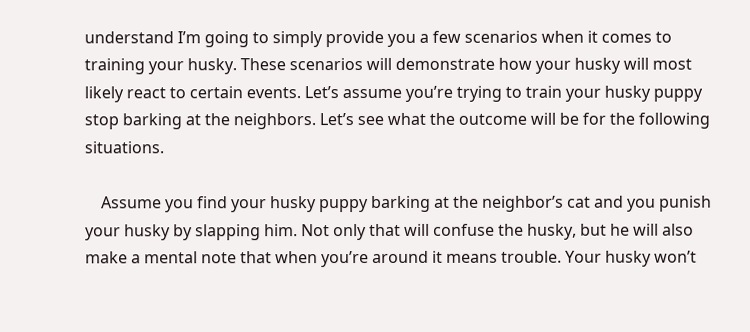understand I’m going to simply provide you a few scenarios when it comes to training your husky. These scenarios will demonstrate how your husky will most likely react to certain events. Let’s assume you’re trying to train your husky puppy stop barking at the neighbors. Let’s see what the outcome will be for the following situations.

    Assume you find your husky puppy barking at the neighbor’s cat and you punish your husky by slapping him. Not only that will confuse the husky, but he will also make a mental note that when you’re around it means trouble. Your husky won’t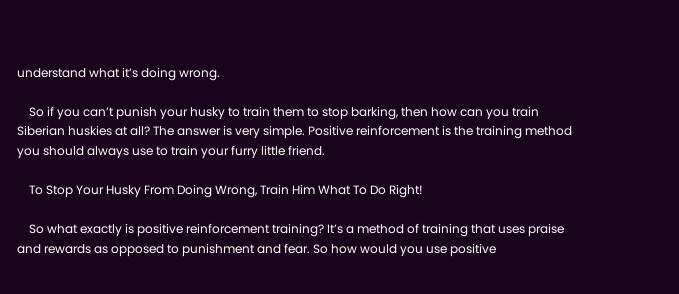understand what it’s doing wrong.

    So if you can’t punish your husky to train them to stop barking, then how can you train Siberian huskies at all? The answer is very simple. Positive reinforcement is the training method you should always use to train your furry little friend.

    To Stop Your Husky From Doing Wrong, Train Him What To Do Right!

    So what exactly is positive reinforcement training? It’s a method of training that uses praise and rewards as opposed to punishment and fear. So how would you use positive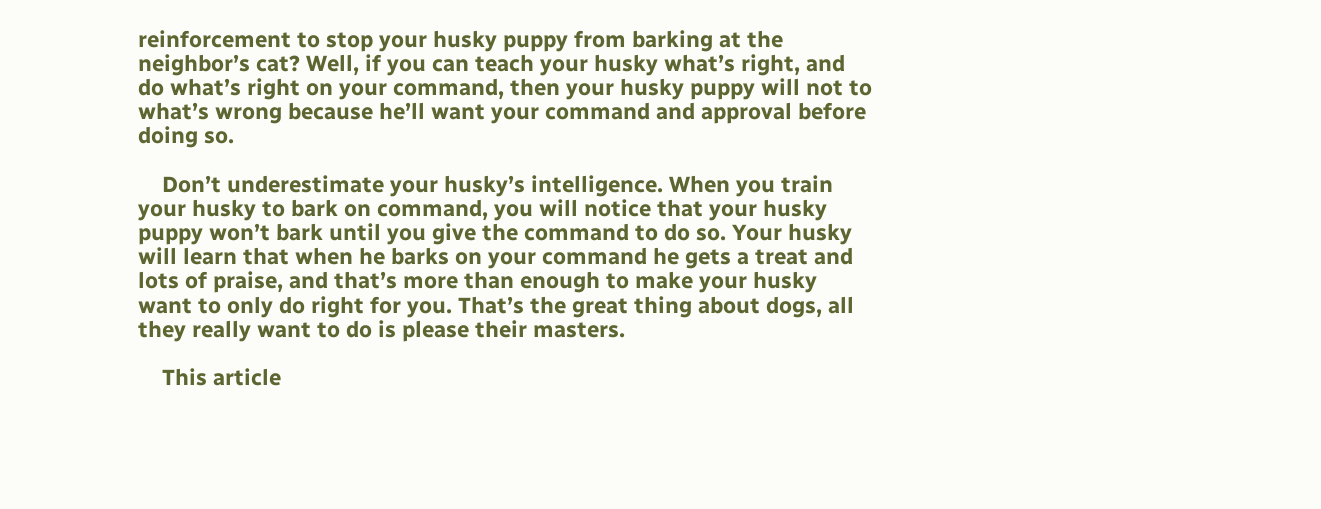reinforcement to stop your husky puppy from barking at the neighbor’s cat? Well, if you can teach your husky what’s right, and do what’s right on your command, then your husky puppy will not to what’s wrong because he’ll want your command and approval before doing so.

    Don’t underestimate your husky’s intelligence. When you train your husky to bark on command, you will notice that your husky puppy won’t bark until you give the command to do so. Your husky will learn that when he barks on your command he gets a treat and lots of praise, and that’s more than enough to make your husky want to only do right for you. That’s the great thing about dogs, all they really want to do is please their masters.

    This article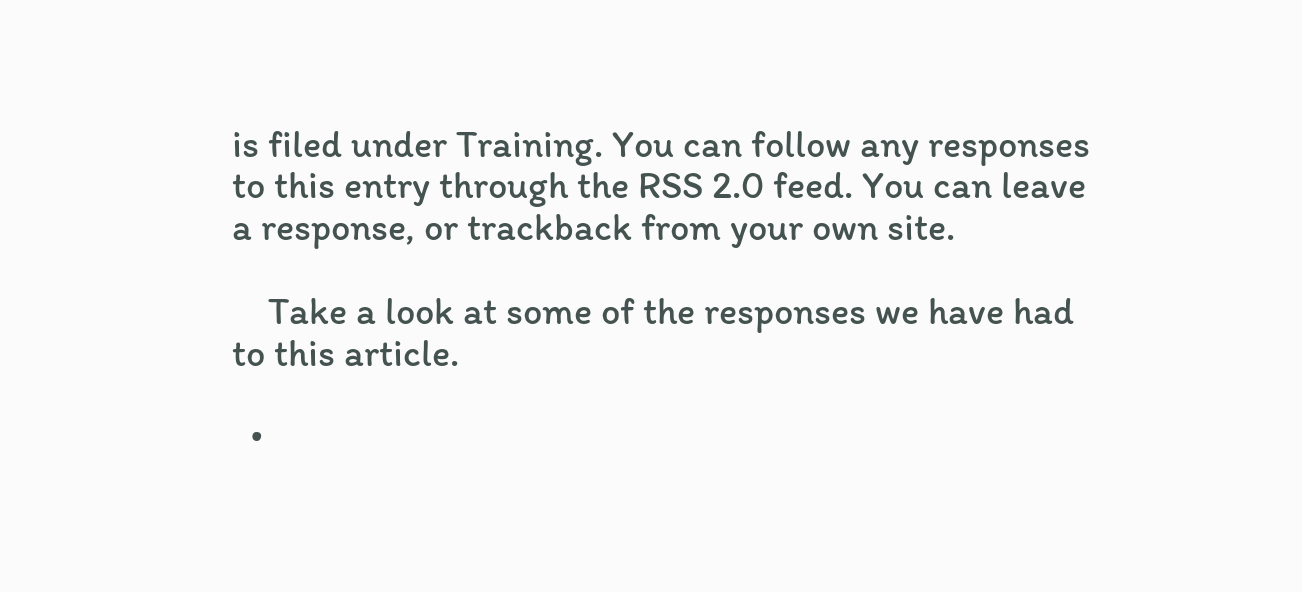is filed under Training. You can follow any responses to this entry through the RSS 2.0 feed. You can leave a response, or trackback from your own site.

    Take a look at some of the responses we have had to this article.

  •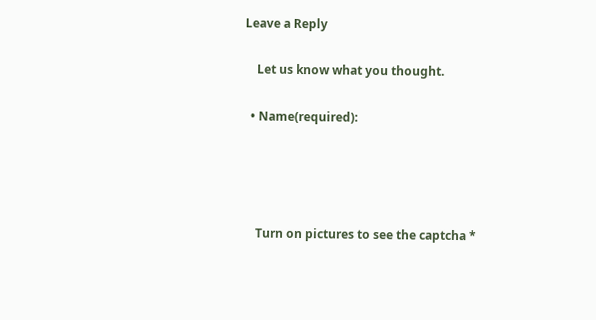Leave a Reply

    Let us know what you thought.

  • Name(required):




    Turn on pictures to see the captcha *